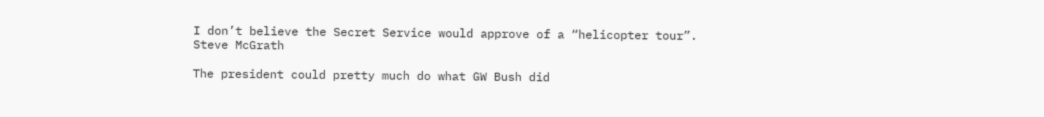I don’t believe the Secret Service would approve of a “helicopter tour”.
Steve McGrath

The president could pretty much do what GW Bush did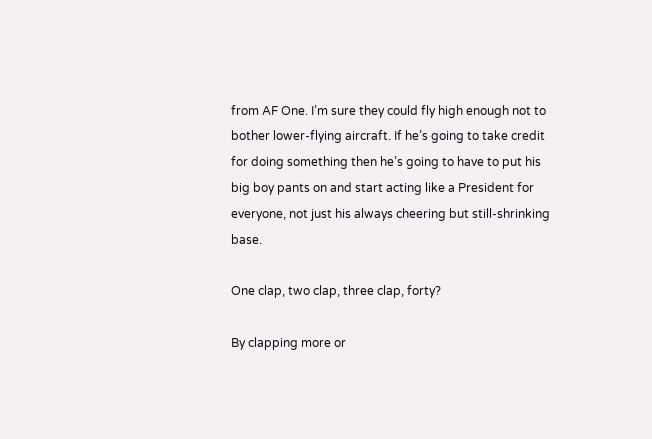from AF One. I’m sure they could fly high enough not to bother lower-flying aircraft. If he’s going to take credit for doing something then he’s going to have to put his big boy pants on and start acting like a President for everyone, not just his always cheering but still-shrinking base.

One clap, two clap, three clap, forty?

By clapping more or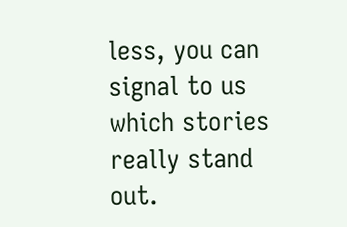less, you can signal to us which stories really stand out.